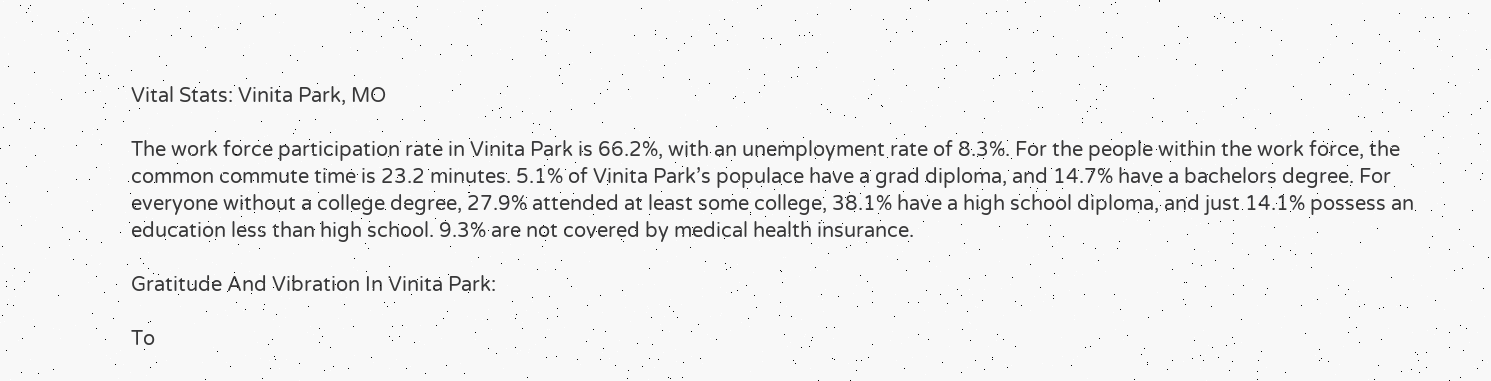Vital Stats: Vinita Park, MO

The work force participation rate in Vinita Park is 66.2%, with an unemployment rate of 8.3%. For the people within the work force, the common commute time is 23.2 minutes. 5.1% of Vinita Park’s populace have a grad diploma, and 14.7% have a bachelors degree. For everyone without a college degree, 27.9% attended at least some college, 38.1% have a high school diploma, and just 14.1% possess an education less than high school. 9.3% are not covered by medical health insurance.

Gratitude And Vibration In Vinita Park:

To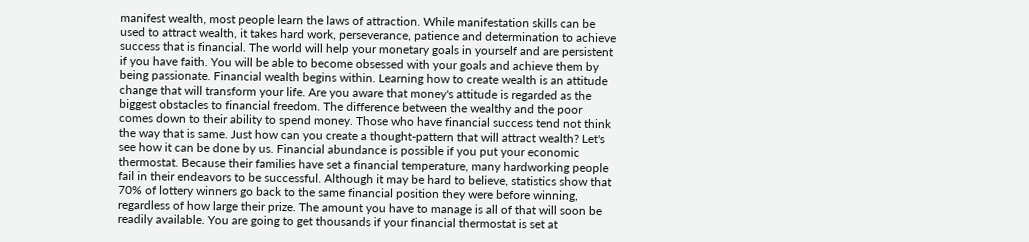manifest wealth, most people learn the laws of attraction. While manifestation skills can be used to attract wealth, it takes hard work, perseverance, patience and determination to achieve success that is financial. The world will help your monetary goals in yourself and are persistent if you have faith. You will be able to become obsessed with your goals and achieve them by being passionate. Financial wealth begins within. Learning how to create wealth is an attitude change that will transform your life. Are you aware that money's attitude is regarded as the biggest obstacles to financial freedom. The difference between the wealthy and the poor comes down to their ability to spend money. Those who have financial success tend not think the way that is same. Just how can you create a thought-pattern that will attract wealth? Let's see how it can be done by us. Financial abundance is possible if you put your economic thermostat. Because their families have set a financial temperature, many hardworking people fail in their endeavors to be successful. Although it may be hard to believe, statistics show that 70% of lottery winners go back to the same financial position they were before winning, regardless of how large their prize. The amount you have to manage is all of that will soon be readily available. You are going to get thousands if your financial thermostat is set at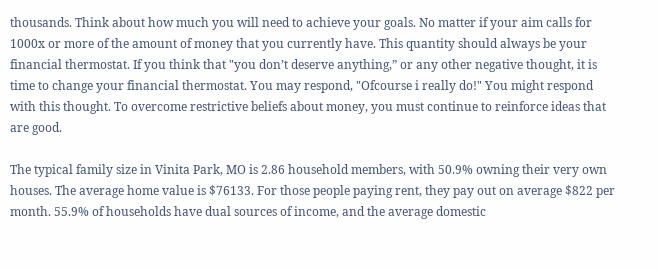thousands. Think about how much you will need to achieve your goals. No matter if your aim calls for 1000x or more of the amount of money that you currently have. This quantity should always be your financial thermostat. If you think that "you don’t deserve anything,” or any other negative thought, it is time to change your financial thermostat. You may respond, "Ofcourse i really do!" You might respond with this thought. To overcome restrictive beliefs about money, you must continue to reinforce ideas that are good.

The typical family size in Vinita Park, MO is 2.86 household members, with 50.9% owning their very own houses. The average home value is $76133. For those people paying rent, they pay out on average $822 per month. 55.9% of households have dual sources of income, and the average domestic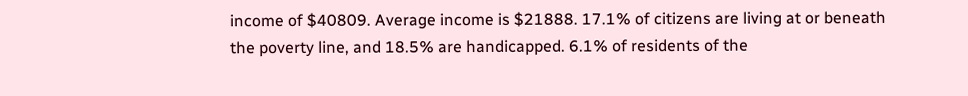income of $40809. Average income is $21888. 17.1% of citizens are living at or beneath the poverty line, and 18.5% are handicapped. 6.1% of residents of the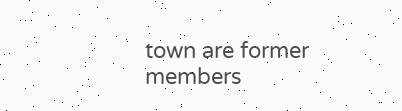town are former members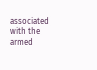associated with the armed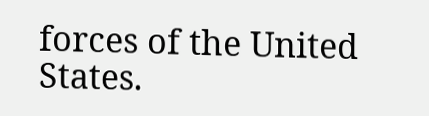forces of the United States.